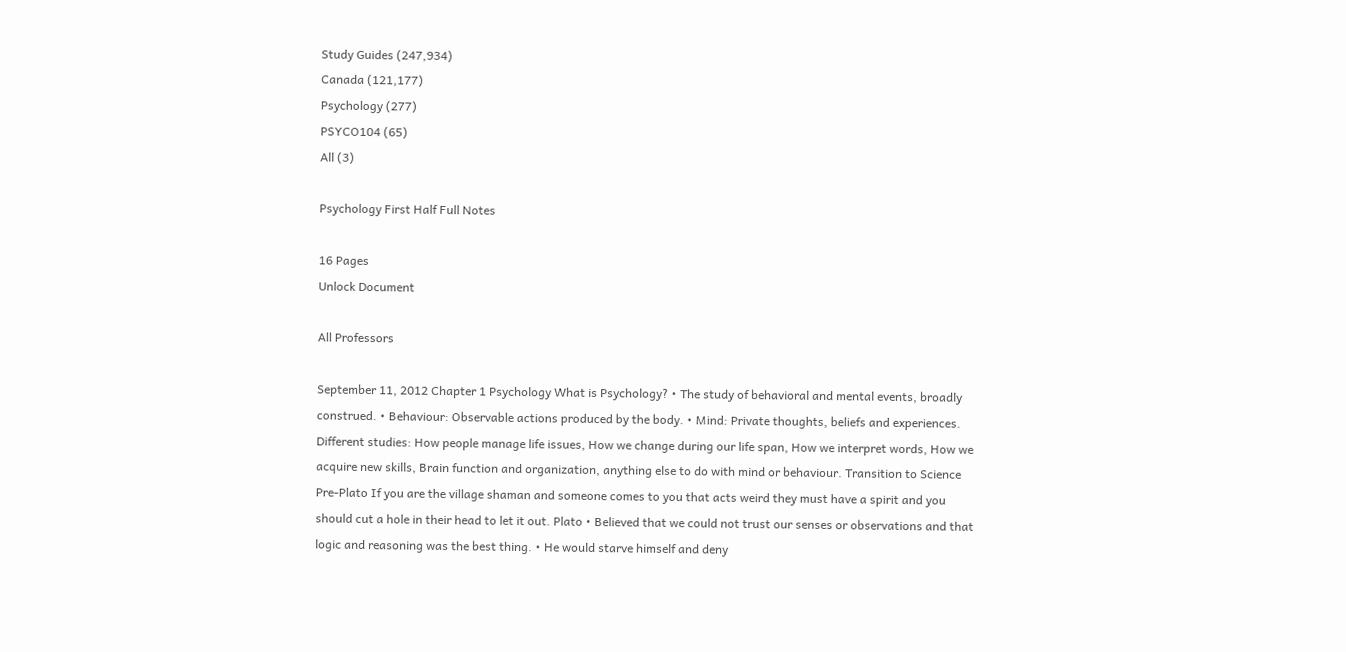Study Guides (247,934)
Canada (121,177)
Psychology (277)
PSYCO104 (65)
All (3)

Psychology First Half Full Notes

16 Pages
Unlock Document

All Professors

September 11, 2012 Chapter 1 Psychology What is Psychology? • The study of behavioral and mental events, broadly construed. • Behaviour: Observable actions produced by the body. • Mind: Private thoughts, beliefs and experiences. Different studies: How people manage life issues, How we change during our life span, How we interpret words, How we acquire new skills, Brain function and organization, anything else to do with mind or behaviour. Transition to Science Pre-Plato If you are the village shaman and someone comes to you that acts weird they must have a spirit and you should cut a hole in their head to let it out. Plato • Believed that we could not trust our senses or observations and that logic and reasoning was the best thing. • He would starve himself and deny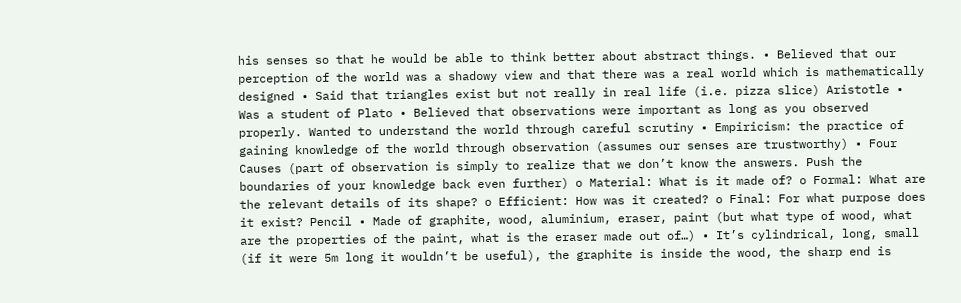his senses so that he would be able to think better about abstract things. • Believed that our perception of the world was a shadowy view and that there was a real world which is mathematically designed • Said that triangles exist but not really in real life (i.e. pizza slice) Aristotle • Was a student of Plato • Believed that observations were important as long as you observed properly. Wanted to understand the world through careful scrutiny • Empiricism: the practice of gaining knowledge of the world through observation (assumes our senses are trustworthy) • Four Causes (part of observation is simply to realize that we don’t know the answers. Push the boundaries of your knowledge back even further) o Material: What is it made of? o Formal: What are the relevant details of its shape? o Efficient: How was it created? o Final: For what purpose does it exist? Pencil • Made of graphite, wood, aluminium, eraser, paint (but what type of wood, what are the properties of the paint, what is the eraser made out of…) • It’s cylindrical, long, small (if it were 5m long it wouldn’t be useful), the graphite is inside the wood, the sharp end is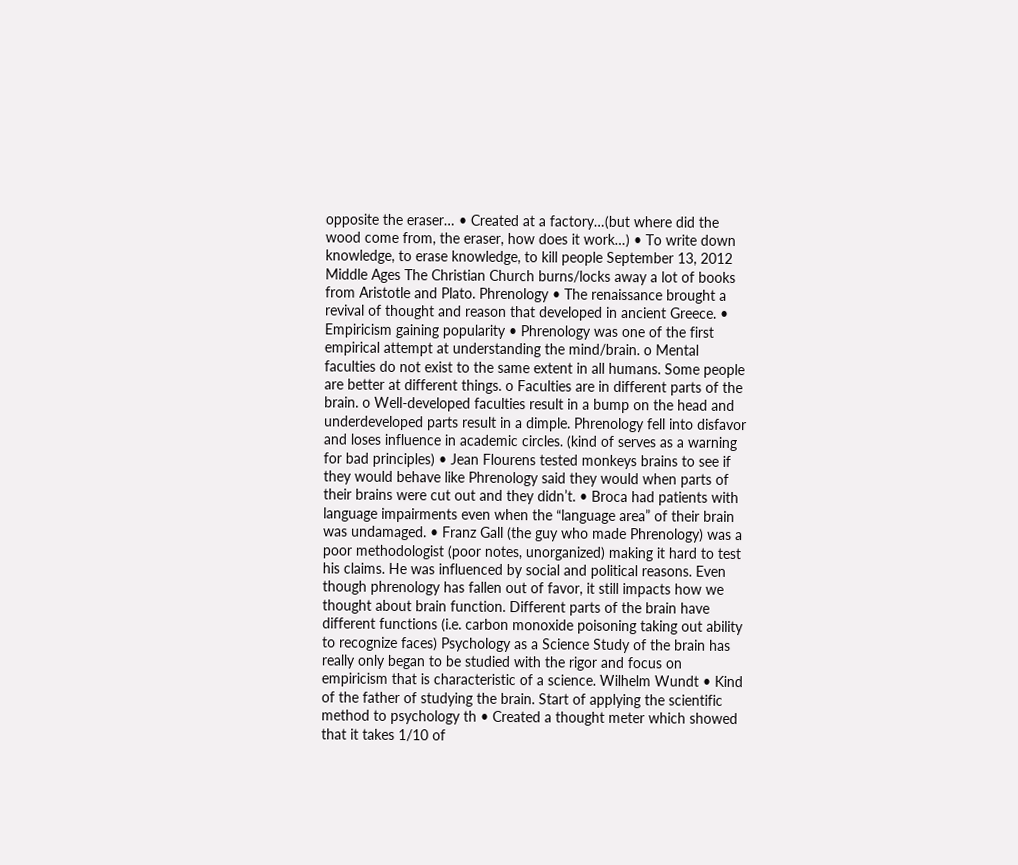opposite the eraser… • Created at a factory…(but where did the wood come from, the eraser, how does it work…) • To write down knowledge, to erase knowledge, to kill people September 13, 2012 Middle Ages The Christian Church burns/locks away a lot of books from Aristotle and Plato. Phrenology • The renaissance brought a revival of thought and reason that developed in ancient Greece. • Empiricism gaining popularity • Phrenology was one of the first empirical attempt at understanding the mind/brain. o Mental faculties do not exist to the same extent in all humans. Some people are better at different things. o Faculties are in different parts of the brain. o Well-developed faculties result in a bump on the head and underdeveloped parts result in a dimple. Phrenology fell into disfavor and loses influence in academic circles. (kind of serves as a warning for bad principles) • Jean Flourens tested monkeys brains to see if they would behave like Phrenology said they would when parts of their brains were cut out and they didn’t. • Broca had patients with language impairments even when the “language area” of their brain was undamaged. • Franz Gall (the guy who made Phrenology) was a poor methodologist (poor notes, unorganized) making it hard to test his claims. He was influenced by social and political reasons. Even though phrenology has fallen out of favor, it still impacts how we thought about brain function. Different parts of the brain have different functions (i.e. carbon monoxide poisoning taking out ability to recognize faces) Psychology as a Science Study of the brain has really only began to be studied with the rigor and focus on empiricism that is characteristic of a science. Wilhelm Wundt • Kind of the father of studying the brain. Start of applying the scientific method to psychology th • Created a thought meter which showed that it takes 1/10 of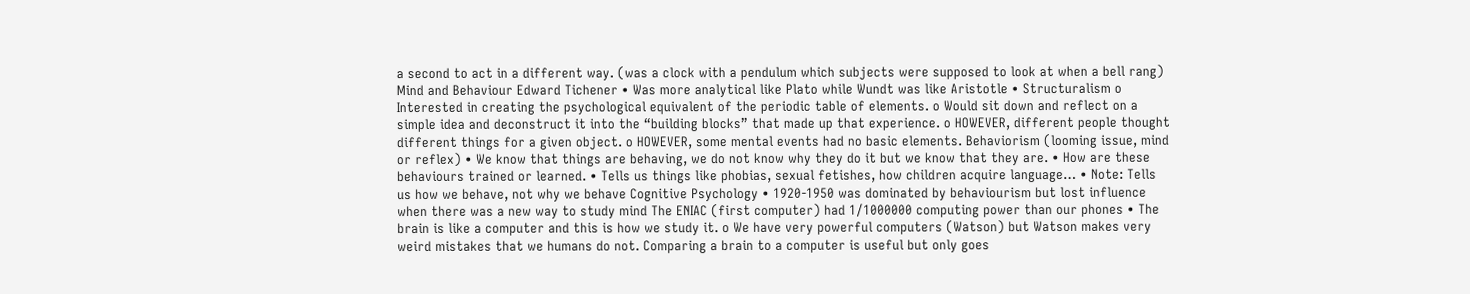a second to act in a different way. (was a clock with a pendulum which subjects were supposed to look at when a bell rang) Mind and Behaviour Edward Tichener • Was more analytical like Plato while Wundt was like Aristotle • Structuralism o Interested in creating the psychological equivalent of the periodic table of elements. o Would sit down and reflect on a simple idea and deconstruct it into the “building blocks” that made up that experience. o HOWEVER, different people thought different things for a given object. o HOWEVER, some mental events had no basic elements. Behaviorism (looming issue, mind or reflex) • We know that things are behaving, we do not know why they do it but we know that they are. • How are these behaviours trained or learned. • Tells us things like phobias, sexual fetishes, how children acquire language… • Note: Tells us how we behave, not why we behave Cognitive Psychology • 1920-1950 was dominated by behaviourism but lost influence when there was a new way to study mind The ENIAC (first computer) had 1/1000000 computing power than our phones • The brain is like a computer and this is how we study it. o We have very powerful computers (Watson) but Watson makes very weird mistakes that we humans do not. Comparing a brain to a computer is useful but only goes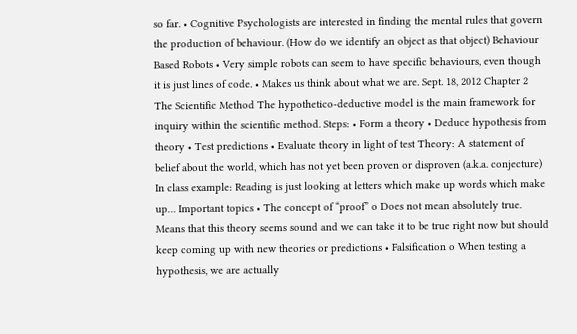so far. • Cognitive Psychologists are interested in finding the mental rules that govern the production of behaviour. (How do we identify an object as that object) Behaviour Based Robots • Very simple robots can seem to have specific behaviours, even though it is just lines of code. • Makes us think about what we are. Sept. 18, 2012 Chapter 2 The Scientific Method The hypothetico-deductive model is the main framework for inquiry within the scientific method. Steps: • Form a theory • Deduce hypothesis from theory • Test predictions • Evaluate theory in light of test Theory: A statement of belief about the world, which has not yet been proven or disproven (a.k.a. conjecture) In class example: Reading is just looking at letters which make up words which make up… Important topics • The concept of “proof” o Does not mean absolutely true. Means that this theory seems sound and we can take it to be true right now but should keep coming up with new theories or predictions • Falsification o When testing a hypothesis, we are actually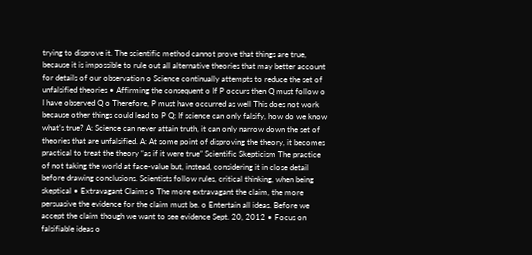trying to disprove it. The scientific method cannot prove that things are true, because it is impossible to rule out all alternative theories that may better account for details of our observation o Science continually attempts to reduce the set of unfalsified theories • Affirming the consequent o If P occurs then Q must follow o I have observed Q o Therefore, P must have occurred as well This does not work because other things could lead to P Q: If science can only falsify, how do we know what’s true? A: Science can never attain truth, it can only narrow down the set of theories that are unfalsified. A: At some point of disproving the theory, it becomes practical to treat the theory “as if it were true” Scientific Skepticism The practice of not taking the world at face-value but, instead, considering it in close detail before drawing conclusions. Scientists follow rules, critical thinking, when being skeptical • Extravagant Claims o The more extravagant the claim, the more persuasive the evidence for the claim must be. o Entertain all ideas. Before we accept the claim though we want to see evidence Sept. 20, 2012 • Focus on falsifiable ideas o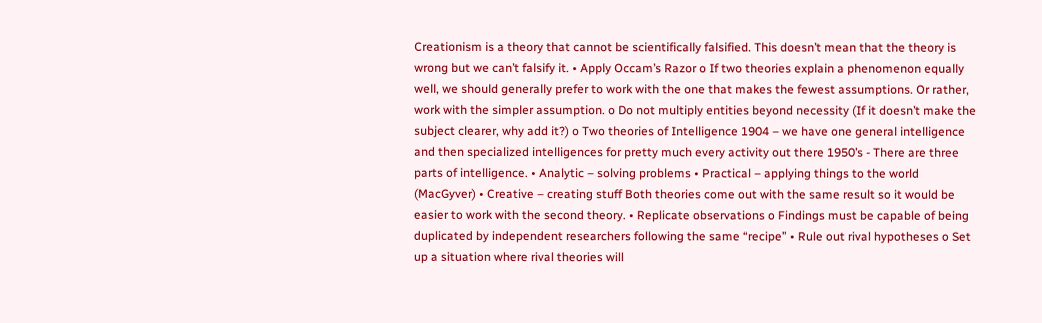Creationism is a theory that cannot be scientifically falsified. This doesn’t mean that the theory is wrong but we can’t falsify it. • Apply Occam’s Razor o If two theories explain a phenomenon equally well, we should generally prefer to work with the one that makes the fewest assumptions. Or rather, work with the simpler assumption. o Do not multiply entities beyond necessity (If it doesn’t make the subject clearer, why add it?) o Two theories of Intelligence 1904 – we have one general intelligence and then specialized intelligences for pretty much every activity out there 1950’s - There are three parts of intelligence. • Analytic – solving problems • Practical – applying things to the world (MacGyver) • Creative – creating stuff Both theories come out with the same result so it would be easier to work with the second theory. • Replicate observations o Findings must be capable of being duplicated by independent researchers following the same “recipe” • Rule out rival hypotheses o Set up a situation where rival theories will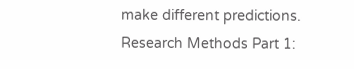make different predictions. Research Methods Part 1: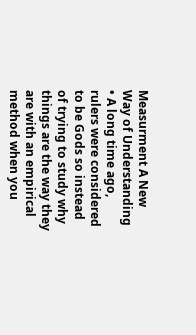Measurment A New Way of Understanding • A long time ago, rulers were considered to be Gods so instead of trying to study why things are the way they are with an empirical method when you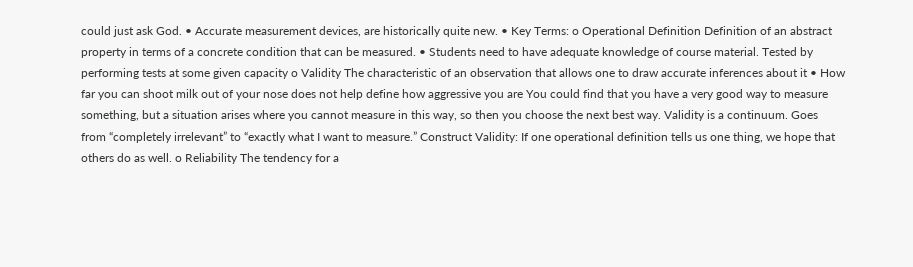could just ask God. • Accurate measurement devices, are historically quite new. • Key Terms: o Operational Definition Definition of an abstract property in terms of a concrete condition that can be measured. • Students need to have adequate knowledge of course material. Tested by performing tests at some given capacity o Validity The characteristic of an observation that allows one to draw accurate inferences about it • How far you can shoot milk out of your nose does not help define how aggressive you are You could find that you have a very good way to measure something, but a situation arises where you cannot measure in this way, so then you choose the next best way. Validity is a continuum. Goes from “completely irrelevant” to “exactly what I want to measure.” Construct Validity: If one operational definition tells us one thing, we hope that others do as well. o Reliability The tendency for a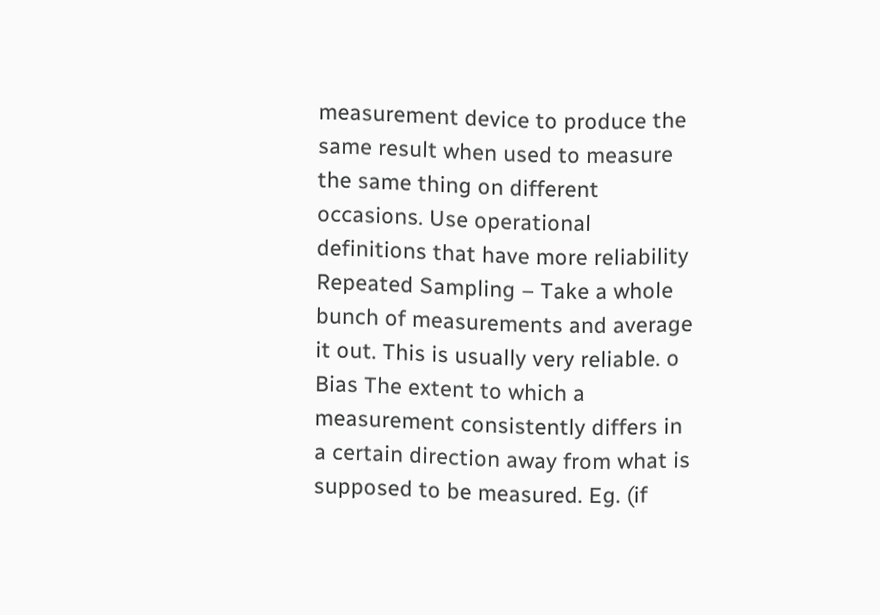measurement device to produce the same result when used to measure the same thing on different occasions. Use operational definitions that have more reliability Repeated Sampling – Take a whole bunch of measurements and average it out. This is usually very reliable. o Bias The extent to which a measurement consistently differs in a certain direction away from what is supposed to be measured. Eg. (if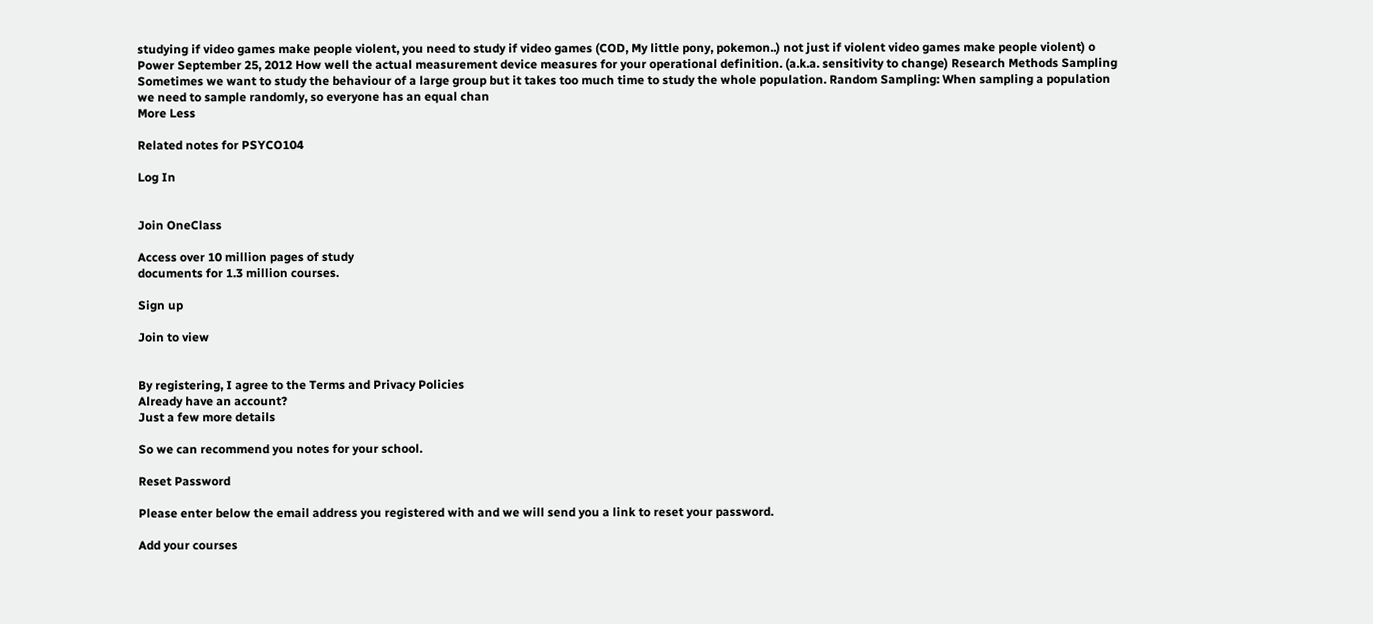studying if video games make people violent, you need to study if video games (COD, My little pony, pokemon..) not just if violent video games make people violent) o Power September 25, 2012 How well the actual measurement device measures for your operational definition. (a.k.a. sensitivity to change) Research Methods Sampling Sometimes we want to study the behaviour of a large group but it takes too much time to study the whole population. Random Sampling: When sampling a population we need to sample randomly, so everyone has an equal chan
More Less

Related notes for PSYCO104

Log In


Join OneClass

Access over 10 million pages of study
documents for 1.3 million courses.

Sign up

Join to view


By registering, I agree to the Terms and Privacy Policies
Already have an account?
Just a few more details

So we can recommend you notes for your school.

Reset Password

Please enter below the email address you registered with and we will send you a link to reset your password.

Add your courses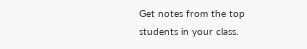Get notes from the top students in your class.